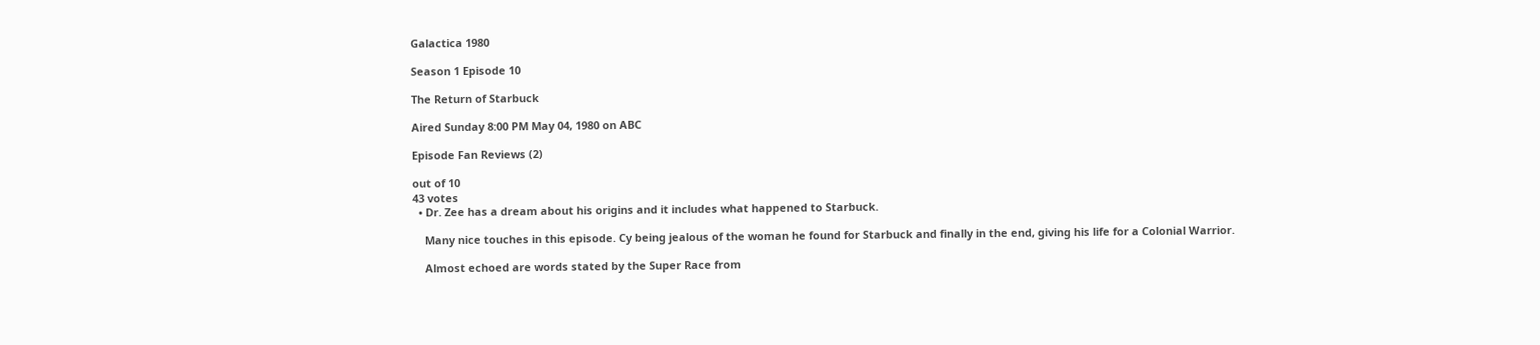Galactica 1980

Season 1 Episode 10

The Return of Starbuck

Aired Sunday 8:00 PM May 04, 1980 on ABC

Episode Fan Reviews (2)

out of 10
43 votes
  • Dr. Zee has a dream about his origins and it includes what happened to Starbuck.

    Many nice touches in this episode. Cy being jealous of the woman he found for Starbuck and finally in the end, giving his life for a Colonial Warrior.

    Almost echoed are words stated by the Super Race from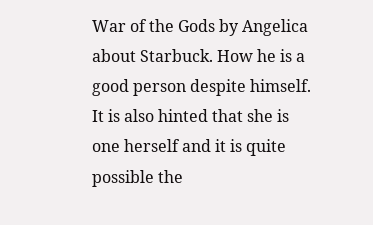War of the Gods by Angelica about Starbuck. How he is a good person despite himself. It is also hinted that she is one herself and it is quite possible the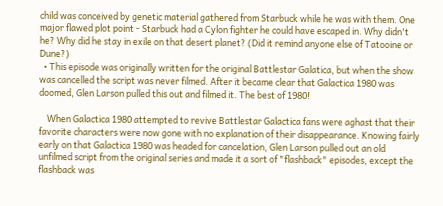child was conceived by genetic material gathered from Starbuck while he was with them. One major flawed plot point - Starbuck had a Cylon fighter he could have escaped in. Why didn't he? Why did he stay in exile on that desert planet? (Did it remind anyone else of Tatooine or Dune?)
  • This episode was originally written for the original Battlestar Galatica, but when the show was cancelled the script was never filmed. After it became clear that Galactica 1980 was doomed, Glen Larson pulled this out and filmed it. The best of 1980!

    When Galactica 1980 attempted to revive Battlestar Galactica fans were aghast that their favorite characters were now gone with no explanation of their disappearance. Knowing fairly early on that Galactica 1980 was headed for cancelation, Glen Larson pulled out an old unfilmed script from the original series and made it a sort of "flashback" episodes, except the flashback was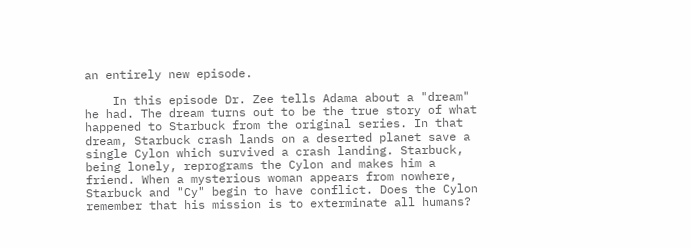an entirely new episode.

    In this episode Dr. Zee tells Adama about a "dream" he had. The dream turns out to be the true story of what happened to Starbuck from the original series. In that dream, Starbuck crash lands on a deserted planet save a single Cylon which survived a crash landing. Starbuck, being lonely, reprograms the Cylon and makes him a friend. When a mysterious woman appears from nowhere, Starbuck and "Cy" begin to have conflict. Does the Cylon remember that his mission is to exterminate all humans?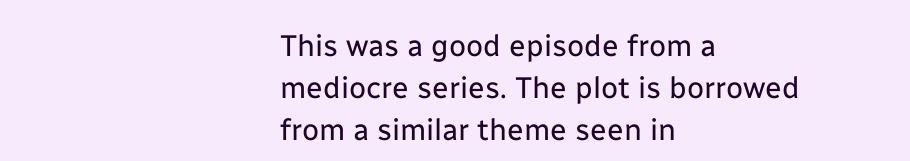This was a good episode from a mediocre series. The plot is borrowed from a similar theme seen in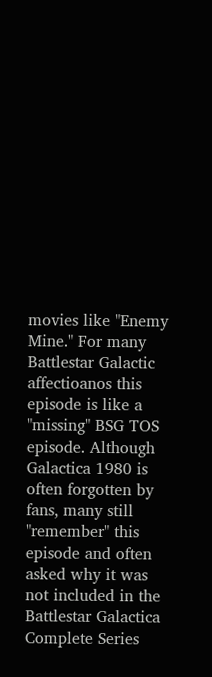movies like "Enemy Mine." For many Battlestar Galactic affectioanos this episode is like a "missing" BSG TOS episode. Although Galactica 1980 is often forgotten by fans, many still "remember" this episode and often asked why it was not included in the Battlestar Galactica Complete Series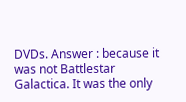DVDs. Answer : because it was not Battlestar Galactica. It was the only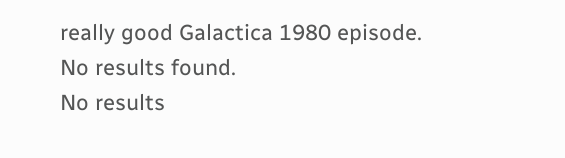really good Galactica 1980 episode.
No results found.
No results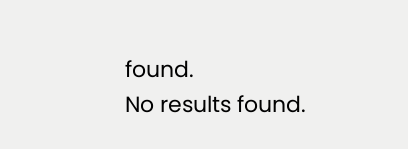found.
No results found.